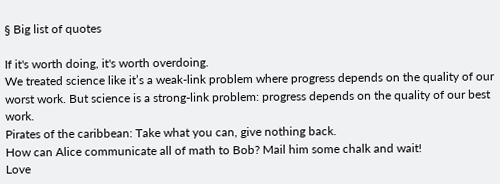§ Big list of quotes

If it's worth doing, it's worth overdoing.
We treated science like it’s a weak-link problem where progress depends on the quality of our worst work. But science is a strong-link problem: progress depends on the quality of our best work.
Pirates of the caribbean: Take what you can, give nothing back.
How can Alice communicate all of math to Bob? Mail him some chalk and wait!
Love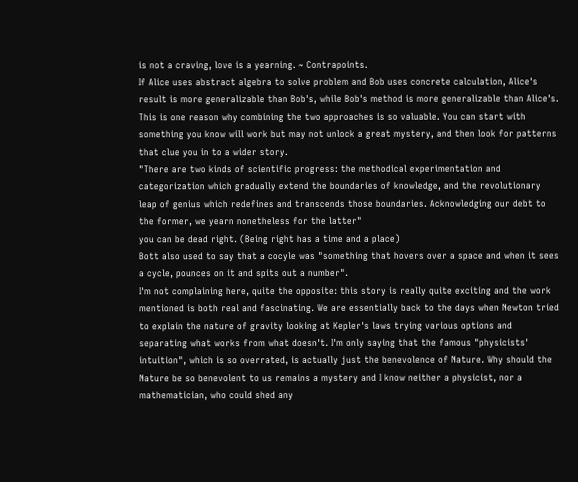is not a craving, love is a yearning. ~ Contrapoints.
If Alice uses abstract algebra to solve problem and Bob uses concrete calculation, Alice's result is more generalizable than Bob's, while Bob's method is more generalizable than Alice's. This is one reason why combining the two approaches is so valuable. You can start with something you know will work but may not unlock a great mystery, and then look for patterns that clue you in to a wider story.
"There are two kinds of scientific progress: the methodical experimentation and categorization which gradually extend the boundaries of knowledge, and the revolutionary leap of genius which redefines and transcends those boundaries. Acknowledging our debt to the former, we yearn nonetheless for the latter"
you can be dead right. (Being right has a time and a place)
Bott also used to say that a cocyle was "something that hovers over a space and when it sees a cycle, pounces on it and spits out a number".
I'm not complaining here, quite the opposite: this story is really quite exciting and the work mentioned is both real and fascinating. We are essentially back to the days when Newton tried to explain the nature of gravity looking at Kepler's laws trying various options and separating what works from what doesn't. I'm only saying that the famous "physicists' intuition", which is so overrated, is actually just the benevolence of Nature. Why should the Nature be so benevolent to us remains a mystery and I know neither a physicist, nor a mathematician, who could shed any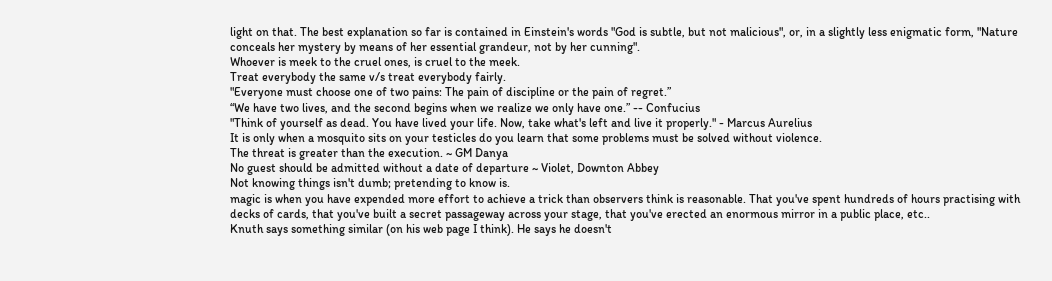light on that. The best explanation so far is contained in Einstein's words "God is subtle, but not malicious", or, in a slightly less enigmatic form, "Nature conceals her mystery by means of her essential grandeur, not by her cunning".
Whoever is meek to the cruel ones, is cruel to the meek.
Treat everybody the same v/s treat everybody fairly.
"Everyone must choose one of two pains: The pain of discipline or the pain of regret.”
“We have two lives, and the second begins when we realize we only have one.” -- Confucius
"Think of yourself as dead. You have lived your life. Now, take what's left and live it properly." - Marcus Aurelius
It is only when a mosquito sits on your testicles do you learn that some problems must be solved without violence.
The threat is greater than the execution. ~ GM Danya
No guest should be admitted without a date of departure ~ Violet, Downton Abbey
Not knowing things isn't dumb; pretending to know is.
magic is when you have expended more effort to achieve a trick than observers think is reasonable. That you've spent hundreds of hours practising with decks of cards, that you've built a secret passageway across your stage, that you've erected an enormous mirror in a public place, etc..
Knuth says something similar (on his web page I think). He says he doesn't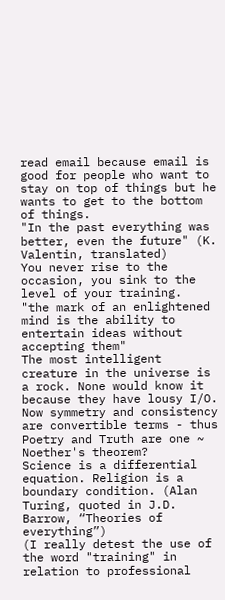read email because email is good for people who want to stay on top of things but he wants to get to the bottom of things.
"In the past everything was better, even the future" (K. Valentin, translated)
You never rise to the occasion, you sink to the level of your training.
"the mark of an enlightened mind is the ability to entertain ideas without accepting them"
The most intelligent creature in the universe is a rock. None would know it because they have lousy I/O.
Now symmetry and consistency are convertible terms - thus Poetry and Truth are one ~ Noether's theorem?
Science is a differential equation. Religion is a boundary condition. (Alan Turing, quoted in J.D. Barrow, “Theories of everything”)
(I really detest the use of the word "training" in relation to professional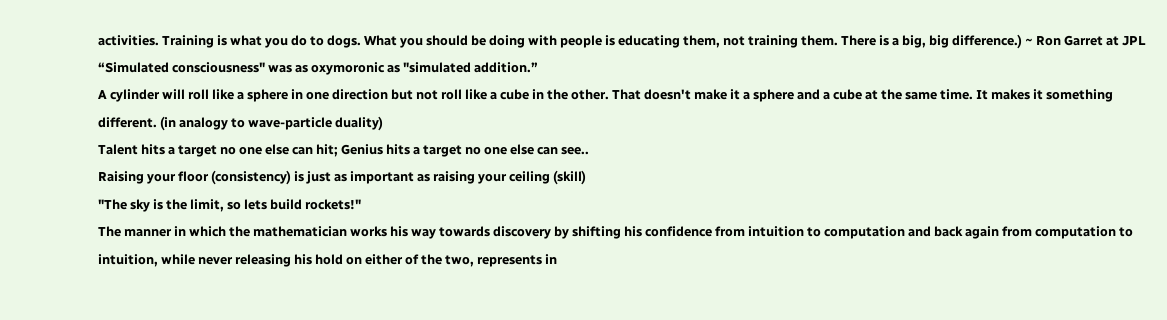activities. Training is what you do to dogs. What you should be doing with people is educating them, not training them. There is a big, big difference.) ~ Ron Garret at JPL
“Simulated consciousness" was as oxymoronic as "simulated addition.”
A cylinder will roll like a sphere in one direction but not roll like a cube in the other. That doesn't make it a sphere and a cube at the same time. It makes it something different. (in analogy to wave-particle duality)
Talent hits a target no one else can hit; Genius hits a target no one else can see..
Raising your floor (consistency) is just as important as raising your ceiling (skill)
"The sky is the limit, so lets build rockets!"
The manner in which the mathematician works his way towards discovery by shifting his confidence from intuition to computation and back again from computation to intuition, while never releasing his hold on either of the two, represents in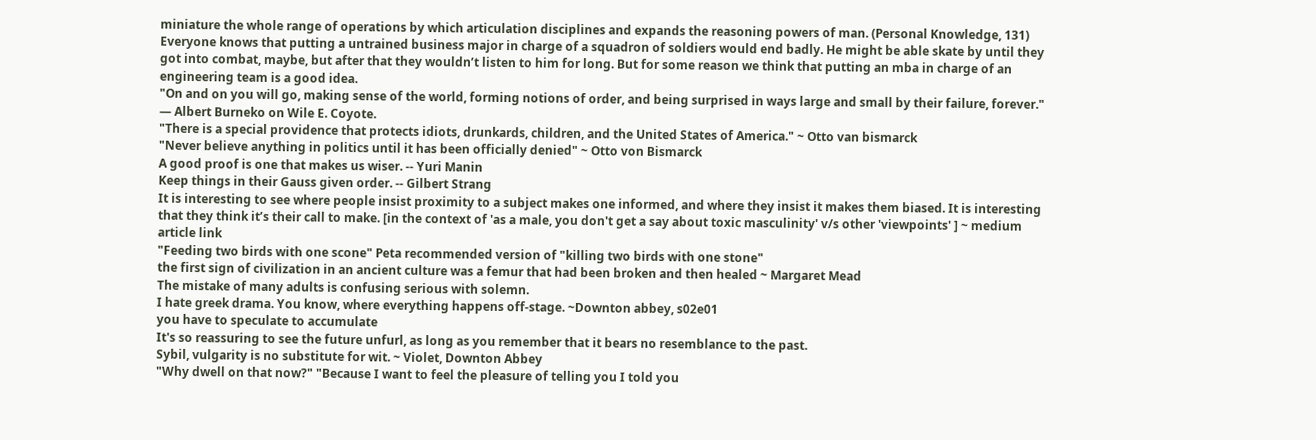miniature the whole range of operations by which articulation disciplines and expands the reasoning powers of man. (Personal Knowledge, 131)
Everyone knows that putting a untrained business major in charge of a squadron of soldiers would end badly. He might be able skate by until they got into combat, maybe, but after that they wouldn’t listen to him for long. But for some reason we think that putting an mba in charge of an engineering team is a good idea.
"On and on you will go, making sense of the world, forming notions of order, and being surprised in ways large and small by their failure, forever." — Albert Burneko on Wile E. Coyote.
"There is a special providence that protects idiots, drunkards, children, and the United States of America." ~ Otto van bismarck
"Never believe anything in politics until it has been officially denied" ~ Otto von Bismarck
A good proof is one that makes us wiser. -- Yuri Manin
Keep things in their Gauss given order. -- Gilbert Strang
It is interesting to see where people insist proximity to a subject makes one informed, and where they insist it makes them biased. It is interesting that they think it’s their call to make. [in the context of 'as a male, you don't get a say about toxic masculinity' v/s other 'viewpoints' ] ~ medium article link
"Feeding two birds with one scone" Peta recommended version of "killing two birds with one stone"
the first sign of civilization in an ancient culture was a femur that had been broken and then healed ~ Margaret Mead
The mistake of many adults is confusing serious with solemn.
I hate greek drama. You know, where everything happens off-stage. ~Downton abbey, s02e01
you have to speculate to accumulate
It's so reassuring to see the future unfurl, as long as you remember that it bears no resemblance to the past.
Sybil, vulgarity is no substitute for wit. ~ Violet, Downton Abbey
"Why dwell on that now?" "Because I want to feel the pleasure of telling you I told you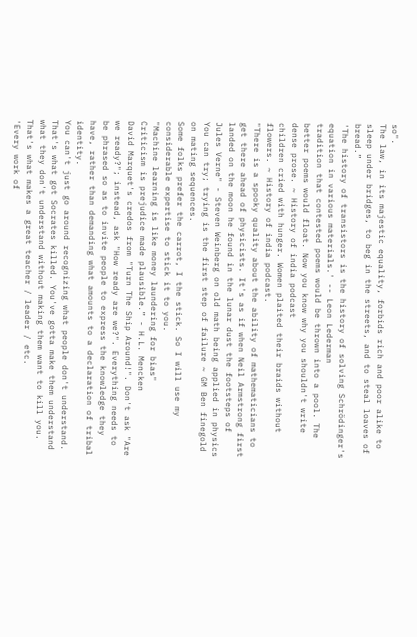so".
The law, in its majestic equality, forbids rich and poor alike to sleep under bridges, to beg in the streets, and to steal loaves of bread.”
'The history of transistors is the history of solving Schrödinger's equation in various materials.' -- Leon Lederman
tradition that contested poems would be thrown into a pool. The better poems would float. Now you know why you shouldn't write dense prose. ~ History of india podcast
children cried with hunger. Women plaited their braids without flowers. ~ History of india podcast.
"There is a spooky quality about the ability of mathematicians to get there ahead of physicists. It's as if when Neil Armstrong first landed on the moon he found in the lunar dust the footsteps of Jules Verne" - Steven Weinberg on old math being applied in physics
You can try; trying is the first step of failure ~ GM Ben finegold on mating sequences.
Some folks prefer the carrot, I the stick. So I will use my considerable expertise to stick it to you.
"Machine learning is like money laundering for bias"
Criticism is prejudice made plausible.” - H.L. Mencken
David Marquet's credos from "Turn The Ship Around!". Don't ask "Are we ready?"; instead, ask "How ready are we?". Everything needs to be phrased so as to invite people to express the knowledge they have, rather than demanding what amounts to a declaration of tribal identity.
You can't just go around recognizing what people don't understand. That's what got Socrates killed. You've gotta make them understand what they don't understand without making them want to kill you. That's what makes a great teacher / leader / etc.
'Every work of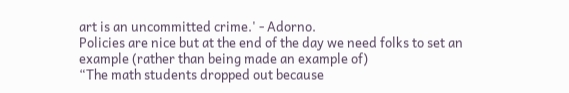art is an uncommitted crime.' - Adorno.
Policies are nice but at the end of the day we need folks to set an example (rather than being made an example of)
“The math students dropped out because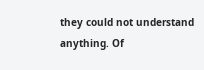they could not understand anything. Of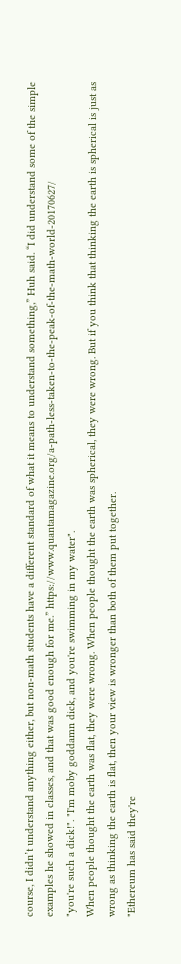course, I didn’t understand anything either, but non-math students have a different standard of what it means to understand something,” Huh said. “I did understand some of the simple examples he showed in classes, and that was good enough for me.” https://www.quantamagazine.org/a-path-less-taken-to-the-peak-of-the-math-world-20170627/
"you're such a dick!". "I'm moby goddamn dick, and you're swimming in my water".
When people thought the earth was flat, they were wrong. When people thought the earth was spherical, they were wrong. But if you think that thinking the earth is spherical is just as wrong as thinking the earth is flat, then your view is wronger than both of them put together.
"Ethereum has said they're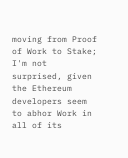moving from Proof of Work to Stake; I'm not surprised, given the Ethereum developers seem to abhor Work in all of its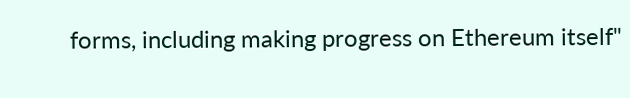forms, including making progress on Ethereum itself"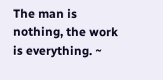The man is nothing, the work is everything. ~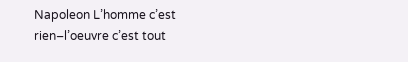Napoleon L’homme c’est rien–l’oeuvre c’est tout